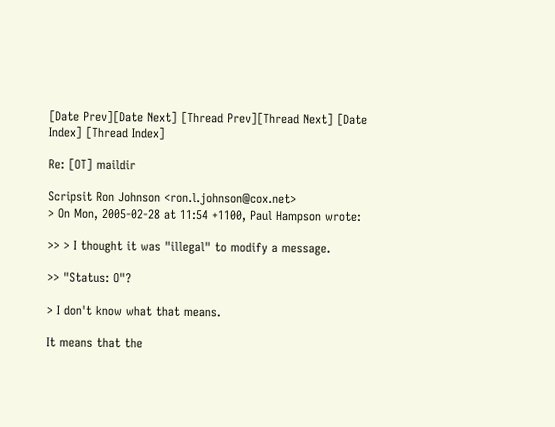[Date Prev][Date Next] [Thread Prev][Thread Next] [Date Index] [Thread Index]

Re: [OT] maildir

Scripsit Ron Johnson <ron.l.johnson@cox.net>
> On Mon, 2005-02-28 at 11:54 +1100, Paul Hampson wrote:

>> > I thought it was "illegal" to modify a message.

>> "Status: O"?

> I don't know what that means.

It means that the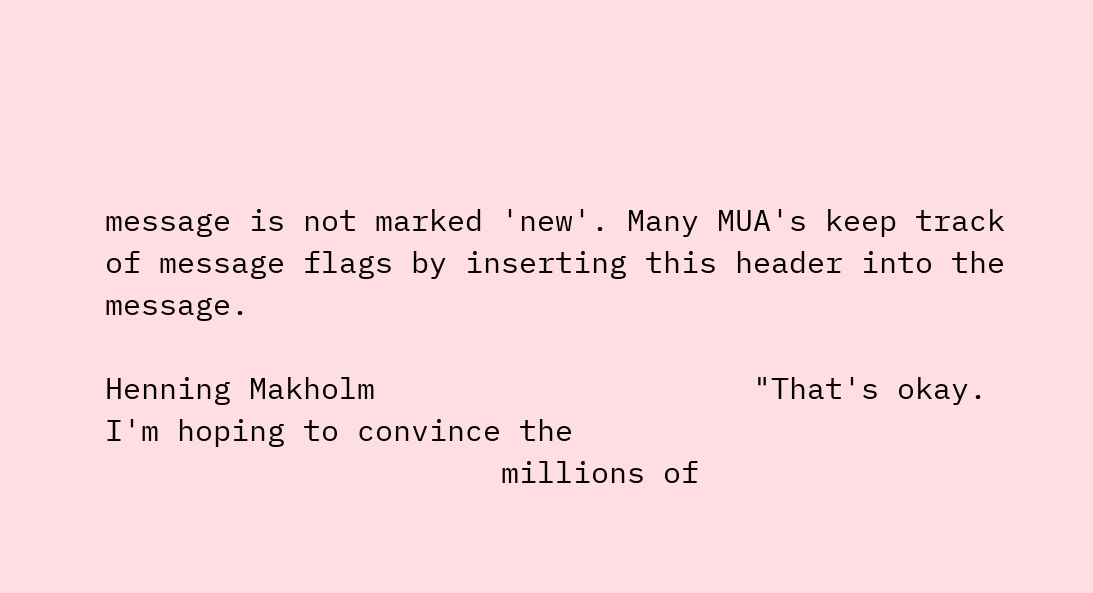message is not marked 'new'. Many MUA's keep track
of message flags by inserting this header into the message.

Henning Makholm                     "That's okay. I'm hoping to convince the
                      millions of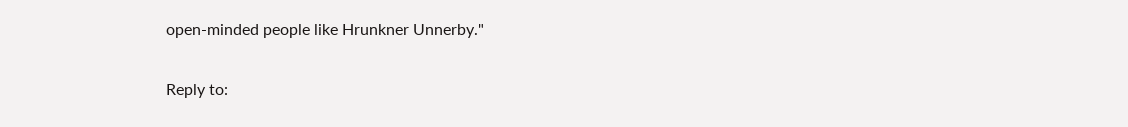open-minded people like Hrunkner Unnerby."

Reply to: